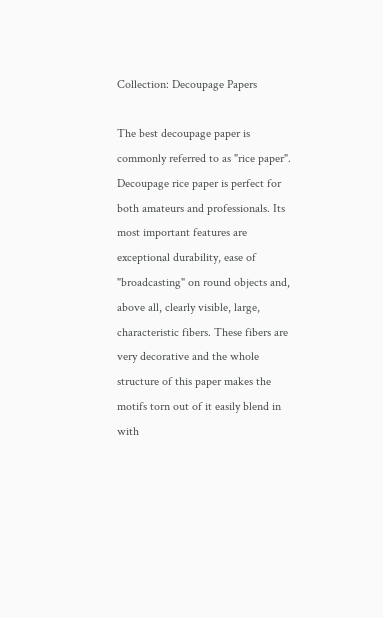Collection: Decoupage Papers

The best decoupage paper is commonly referred to as "rice paper". Decoupage rice paper is perfect for both amateurs and professionals. Its most important features are exceptional durability, ease of "broadcasting" on round objects and, above all, clearly visible, large, characteristic fibers. These fibers are very decorative and the whole structure of this paper makes the motifs torn out of it easily blend in with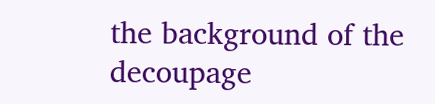the background of the decoupage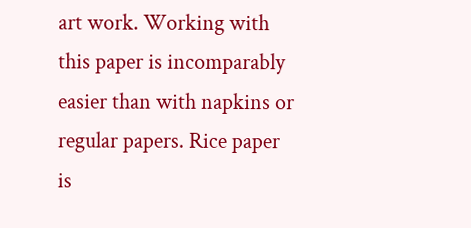art work. Working with this paper is incomparably easier than with napkins or regular papers. Rice paper is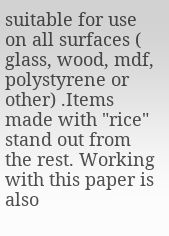suitable for use on all surfaces ( glass, wood, mdf, polystyrene or other) .Items made with "rice" stand out from the rest. Working with this paper is also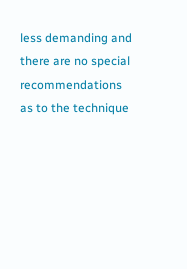less demanding and there are no special recommendations as to the technique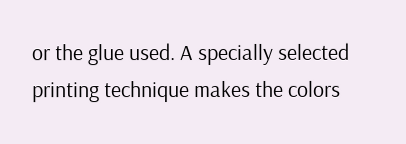or the glue used. A specially selected printing technique makes the colors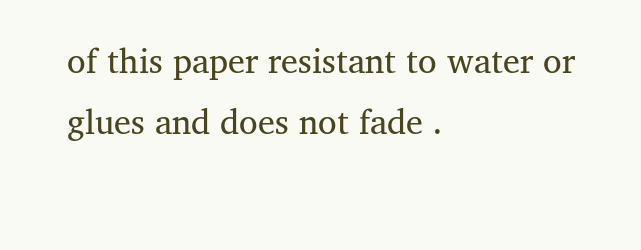of this paper resistant to water or glues and does not fade .